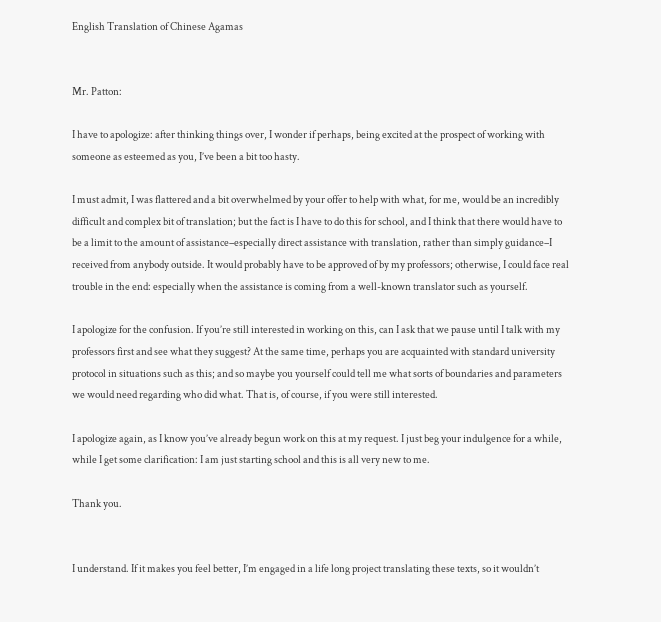English Translation of Chinese Agamas


Mr. Patton:

I have to apologize: after thinking things over, I wonder if perhaps, being excited at the prospect of working with someone as esteemed as you, I’ve been a bit too hasty.

I must admit, I was flattered and a bit overwhelmed by your offer to help with what, for me, would be an incredibly difficult and complex bit of translation; but the fact is I have to do this for school, and I think that there would have to be a limit to the amount of assistance–especially direct assistance with translation, rather than simply guidance–I received from anybody outside. It would probably have to be approved of by my professors; otherwise, I could face real trouble in the end: especially when the assistance is coming from a well-known translator such as yourself.

I apologize for the confusion. If you’re still interested in working on this, can I ask that we pause until I talk with my professors first and see what they suggest? At the same time, perhaps you are acquainted with standard university protocol in situations such as this; and so maybe you yourself could tell me what sorts of boundaries and parameters we would need regarding who did what. That is, of course, if you were still interested.

I apologize again, as I know you’ve already begun work on this at my request. I just beg your indulgence for a while, while I get some clarification: I am just starting school and this is all very new to me.

Thank you.


I understand. If it makes you feel better, I’m engaged in a life long project translating these texts, so it wouldn’t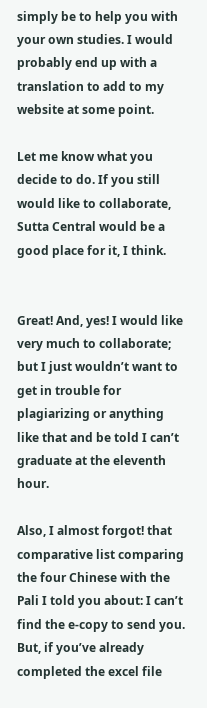simply be to help you with your own studies. I would probably end up with a translation to add to my website at some point.

Let me know what you decide to do. If you still would like to collaborate, Sutta Central would be a good place for it, I think.


Great! And, yes! I would like very much to collaborate; but I just wouldn’t want to get in trouble for plagiarizing or anything like that and be told I can’t graduate at the eleventh hour.

Also, I almost forgot! that comparative list comparing the four Chinese with the Pali I told you about: I can’t find the e-copy to send you. But, if you’ve already completed the excel file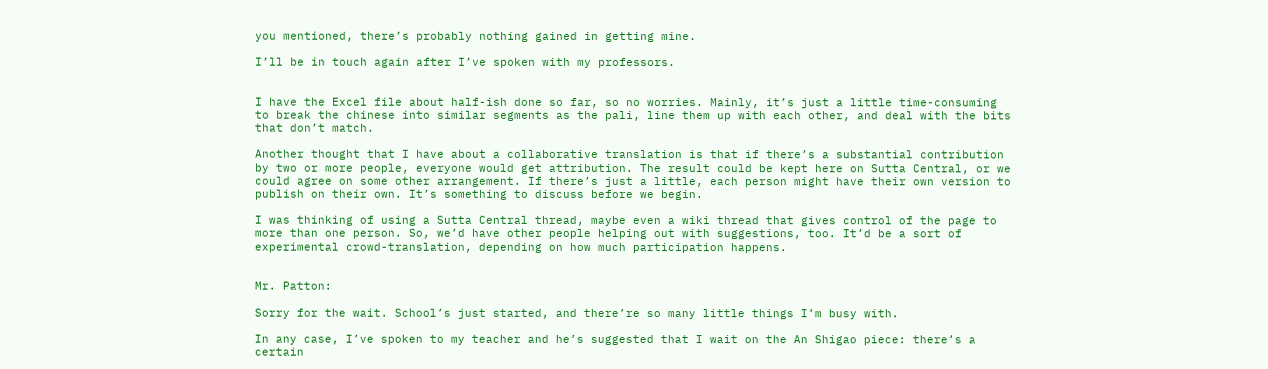you mentioned, there’s probably nothing gained in getting mine.

I’ll be in touch again after I’ve spoken with my professors.


I have the Excel file about half-ish done so far, so no worries. Mainly, it’s just a little time-consuming to break the chinese into similar segments as the pali, line them up with each other, and deal with the bits that don’t match.

Another thought that I have about a collaborative translation is that if there’s a substantial contribution by two or more people, everyone would get attribution. The result could be kept here on Sutta Central, or we could agree on some other arrangement. If there’s just a little, each person might have their own version to publish on their own. It’s something to discuss before we begin.

I was thinking of using a Sutta Central thread, maybe even a wiki thread that gives control of the page to more than one person. So, we’d have other people helping out with suggestions, too. It’d be a sort of experimental crowd-translation, depending on how much participation happens.


Mr. Patton:

Sorry for the wait. School’s just started, and there’re so many little things I’m busy with.

In any case, I’ve spoken to my teacher and he’s suggested that I wait on the An Shigao piece: there’s a certain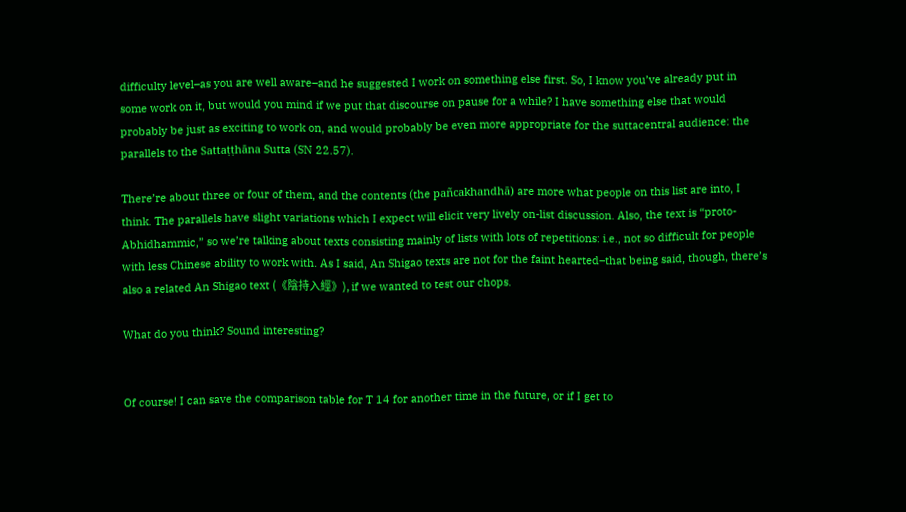difficulty level–as you are well aware–and he suggested I work on something else first. So, I know you’ve already put in some work on it, but would you mind if we put that discourse on pause for a while? I have something else that would probably be just as exciting to work on, and would probably be even more appropriate for the suttacentral audience: the parallels to the Sattaṭṭhāna Sutta (SN 22.57).

There’re about three or four of them, and the contents (the pañcakhandhā) are more what people on this list are into, I think. The parallels have slight variations which I expect will elicit very lively on-list discussion. Also, the text is “proto-Abhidhammic,” so we’re talking about texts consisting mainly of lists with lots of repetitions: i.e., not so difficult for people with less Chinese ability to work with. As I said, An Shigao texts are not for the faint hearted–that being said, though, there’s also a related An Shigao text (《陰持入經》), if we wanted to test our chops.

What do you think? Sound interesting?


Of course! I can save the comparison table for T 14 for another time in the future, or if I get to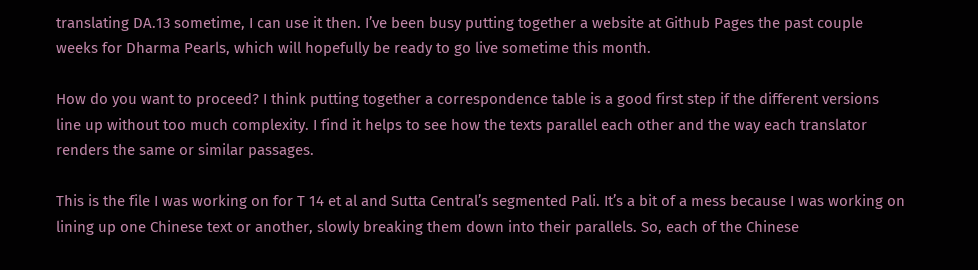translating DA.13 sometime, I can use it then. I’ve been busy putting together a website at Github Pages the past couple weeks for Dharma Pearls, which will hopefully be ready to go live sometime this month.

How do you want to proceed? I think putting together a correspondence table is a good first step if the different versions line up without too much complexity. I find it helps to see how the texts parallel each other and the way each translator renders the same or similar passages.

This is the file I was working on for T 14 et al and Sutta Central’s segmented Pali. It’s a bit of a mess because I was working on lining up one Chinese text or another, slowly breaking them down into their parallels. So, each of the Chinese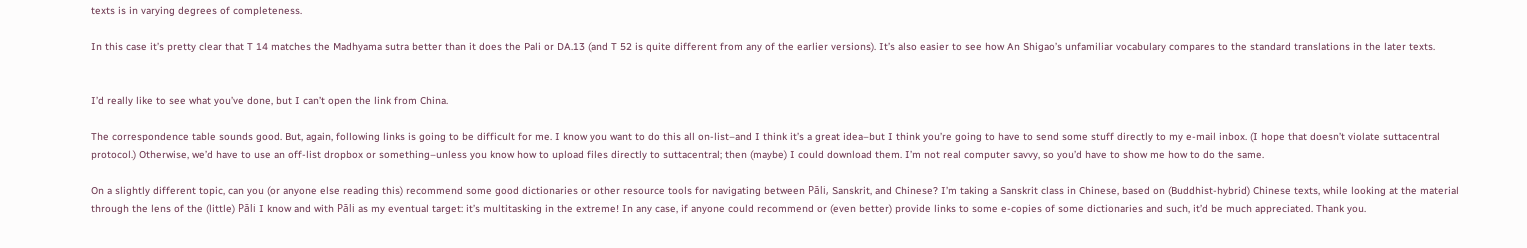texts is in varying degrees of completeness.

In this case it’s pretty clear that T 14 matches the Madhyama sutra better than it does the Pali or DA.13 (and T 52 is quite different from any of the earlier versions). It’s also easier to see how An Shigao’s unfamiliar vocabulary compares to the standard translations in the later texts.


I’d really like to see what you’ve done, but I can’t open the link from China.

The correspondence table sounds good. But, again, following links is going to be difficult for me. I know you want to do this all on-list–and I think it’s a great idea–but I think you’re going to have to send some stuff directly to my e-mail inbox. (I hope that doesn’t violate suttacentral protocol.) Otherwise, we’d have to use an off-list dropbox or something–unless you know how to upload files directly to suttacentral; then (maybe) I could download them. I’m not real computer savvy, so you’d have to show me how to do the same.

On a slightly different topic, can you (or anyone else reading this) recommend some good dictionaries or other resource tools for navigating between Pāli, Sanskrit, and Chinese? I’m taking a Sanskrit class in Chinese, based on (Buddhist-hybrid) Chinese texts, while looking at the material through the lens of the (little) Pāli I know and with Pāli as my eventual target: it’s multitasking in the extreme! In any case, if anyone could recommend or (even better) provide links to some e-copies of some dictionaries and such, it’d be much appreciated. Thank you.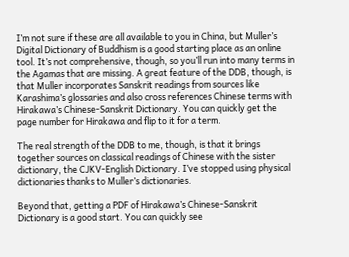I’m not sure if these are all available to you in China, but Muller’s Digital Dictionary of Buddhism is a good starting place as an online tool. It’s not comprehensive, though, so you’ll run into many terms in the Agamas that are missing. A great feature of the DDB, though, is that Muller incorporates Sanskrit readings from sources like Karashima’s glossaries and also cross references Chinese terms with Hirakawa’s Chinese-Sanskrit Dictionary. You can quickly get the page number for Hirakawa and flip to it for a term.

The real strength of the DDB to me, though, is that it brings together sources on classical readings of Chinese with the sister dictionary, the CJKV-English Dictionary. I’ve stopped using physical dictionaries thanks to Muller’s dictionaries.

Beyond that, getting a PDF of Hirakawa’s Chinese-Sanskrit Dictionary is a good start. You can quickly see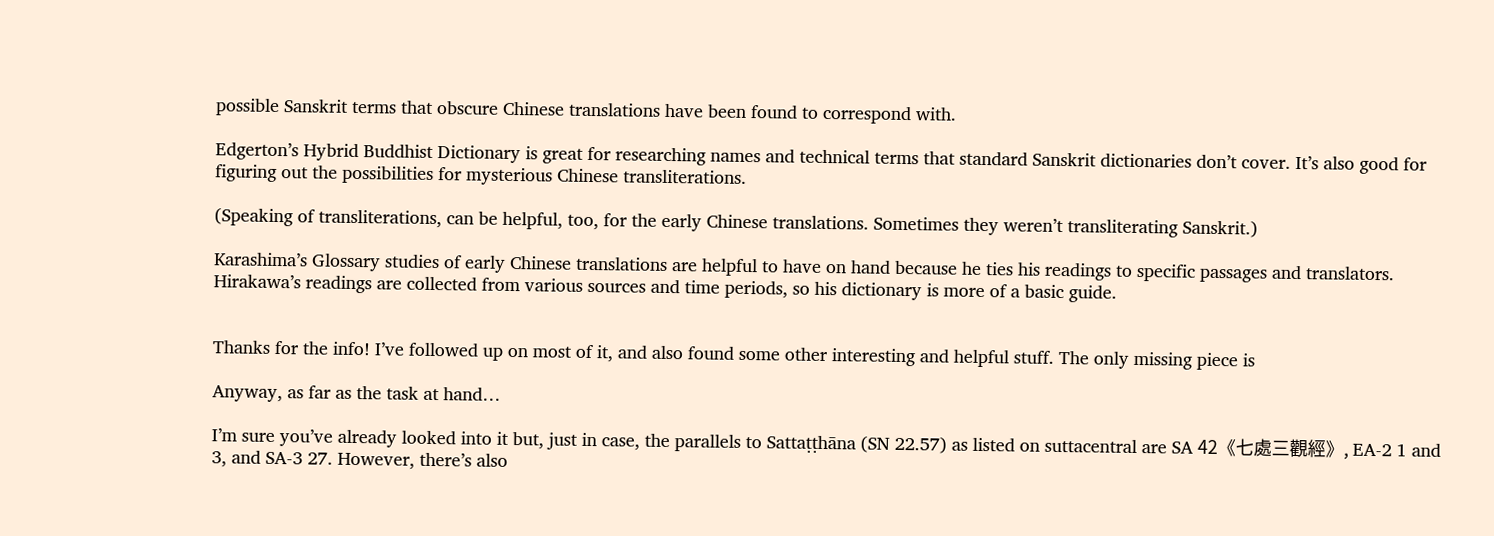possible Sanskrit terms that obscure Chinese translations have been found to correspond with.

Edgerton’s Hybrid Buddhist Dictionary is great for researching names and technical terms that standard Sanskrit dictionaries don’t cover. It’s also good for figuring out the possibilities for mysterious Chinese transliterations.

(Speaking of transliterations, can be helpful, too, for the early Chinese translations. Sometimes they weren’t transliterating Sanskrit.)

Karashima’s Glossary studies of early Chinese translations are helpful to have on hand because he ties his readings to specific passages and translators. Hirakawa’s readings are collected from various sources and time periods, so his dictionary is more of a basic guide.


Thanks for the info! I’ve followed up on most of it, and also found some other interesting and helpful stuff. The only missing piece is

Anyway, as far as the task at hand…

I’m sure you’ve already looked into it but, just in case, the parallels to Sattaṭṭhāna (SN 22.57) as listed on suttacentral are SA 42《七處三觀經》, EA-2 1 and 3, and SA-3 27. However, there’s also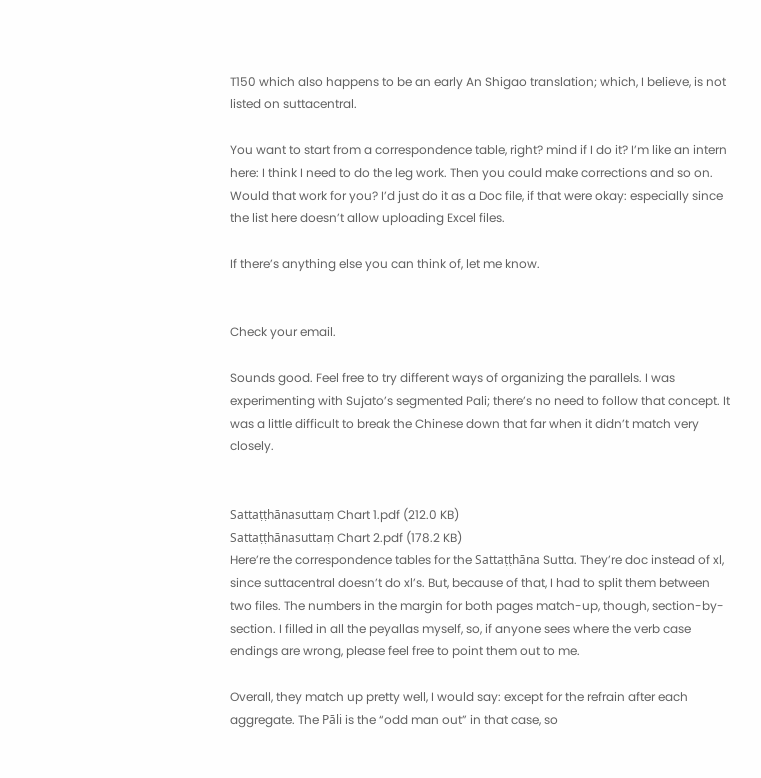T150 which also happens to be an early An Shigao translation; which, I believe, is not listed on suttacentral.

You want to start from a correspondence table, right? mind if I do it? I’m like an intern here: I think I need to do the leg work. Then you could make corrections and so on. Would that work for you? I’d just do it as a Doc file, if that were okay: especially since the list here doesn’t allow uploading Excel files.

If there’s anything else you can think of, let me know.


Check your email.

Sounds good. Feel free to try different ways of organizing the parallels. I was experimenting with Sujato’s segmented Pali; there’s no need to follow that concept. It was a little difficult to break the Chinese down that far when it didn’t match very closely.


Sattaṭṭhānasuttaṃ Chart 1.pdf (212.0 KB)
Sattaṭṭhānasuttaṃ Chart 2.pdf (178.2 KB)
Here’re the correspondence tables for the Sattaṭṭhāna Sutta. They’re doc instead of xl, since suttacentral doesn’t do xl’s. But, because of that, I had to split them between two files. The numbers in the margin for both pages match-up, though, section-by-section. I filled in all the peyallas myself, so, if anyone sees where the verb case endings are wrong, please feel free to point them out to me.

Overall, they match up pretty well, I would say: except for the refrain after each aggregate. The Pāli is the “odd man out” in that case, so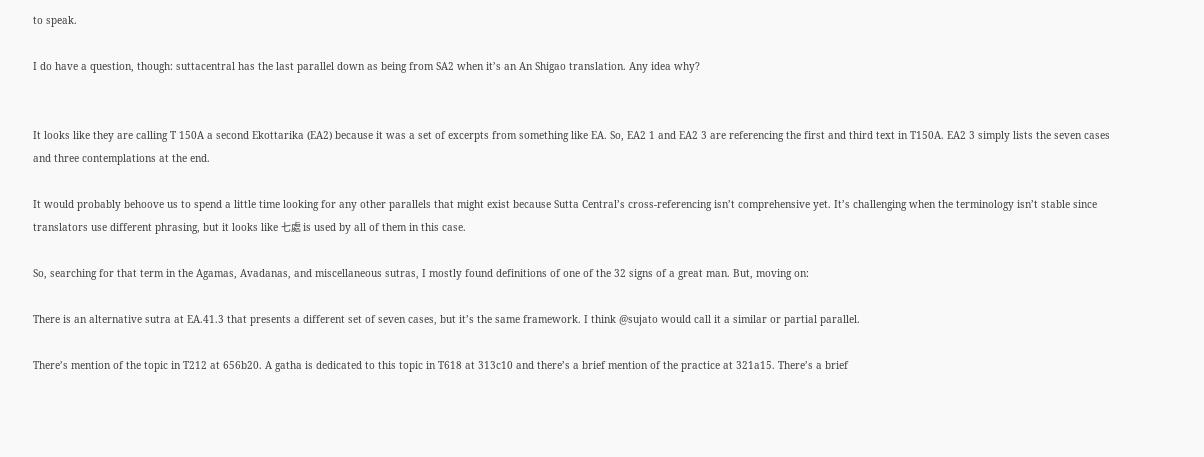to speak.

I do have a question, though: suttacentral has the last parallel down as being from SA2 when it’s an An Shigao translation. Any idea why?


It looks like they are calling T 150A a second Ekottarika (EA2) because it was a set of excerpts from something like EA. So, EA2 1 and EA2 3 are referencing the first and third text in T150A. EA2 3 simply lists the seven cases and three contemplations at the end.

It would probably behoove us to spend a little time looking for any other parallels that might exist because Sutta Central’s cross-referencing isn’t comprehensive yet. It’s challenging when the terminology isn’t stable since translators use different phrasing, but it looks like 七處 is used by all of them in this case.

So, searching for that term in the Agamas, Avadanas, and miscellaneous sutras, I mostly found definitions of one of the 32 signs of a great man. But, moving on:

There is an alternative sutra at EA.41.3 that presents a different set of seven cases, but it’s the same framework. I think @sujato would call it a similar or partial parallel.

There’s mention of the topic in T212 at 656b20. A gatha is dedicated to this topic in T618 at 313c10 and there’s a brief mention of the practice at 321a15. There’s a brief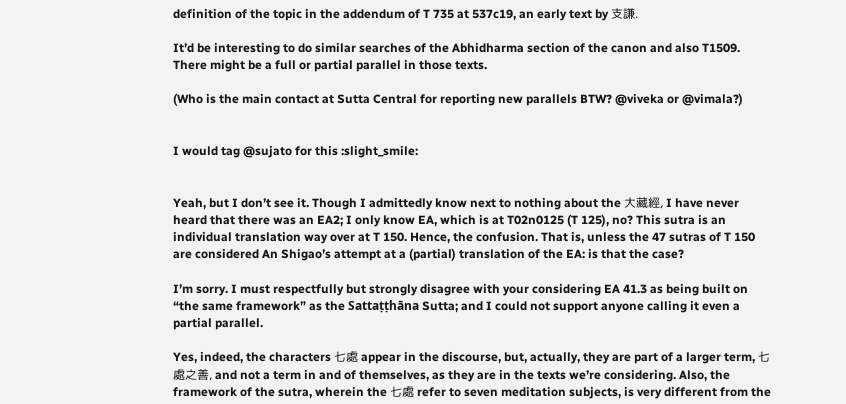definition of the topic in the addendum of T 735 at 537c19, an early text by 支謙.

It’d be interesting to do similar searches of the Abhidharma section of the canon and also T1509. There might be a full or partial parallel in those texts.

(Who is the main contact at Sutta Central for reporting new parallels BTW? @viveka or @vimala?)


I would tag @sujato for this :slight_smile:


Yeah, but I don’t see it. Though I admittedly know next to nothing about the 大藏經, I have never heard that there was an EA2; I only know EA, which is at T02n0125 (T 125), no? This sutra is an individual translation way over at T 150. Hence, the confusion. That is, unless the 47 sutras of T 150 are considered An Shigao’s attempt at a (partial) translation of the EA: is that the case?

I’m sorry. I must respectfully but strongly disagree with your considering EA 41.3 as being built on “the same framework” as the Sattaṭṭhāna Sutta; and I could not support anyone calling it even a partial parallel.

Yes, indeed, the characters 七處 appear in the discourse, but, actually, they are part of a larger term, 七處之善, and not a term in and of themselves, as they are in the texts we’re considering. Also, the framework of the sutra, wherein the 七處 refer to seven meditation subjects, is very different from the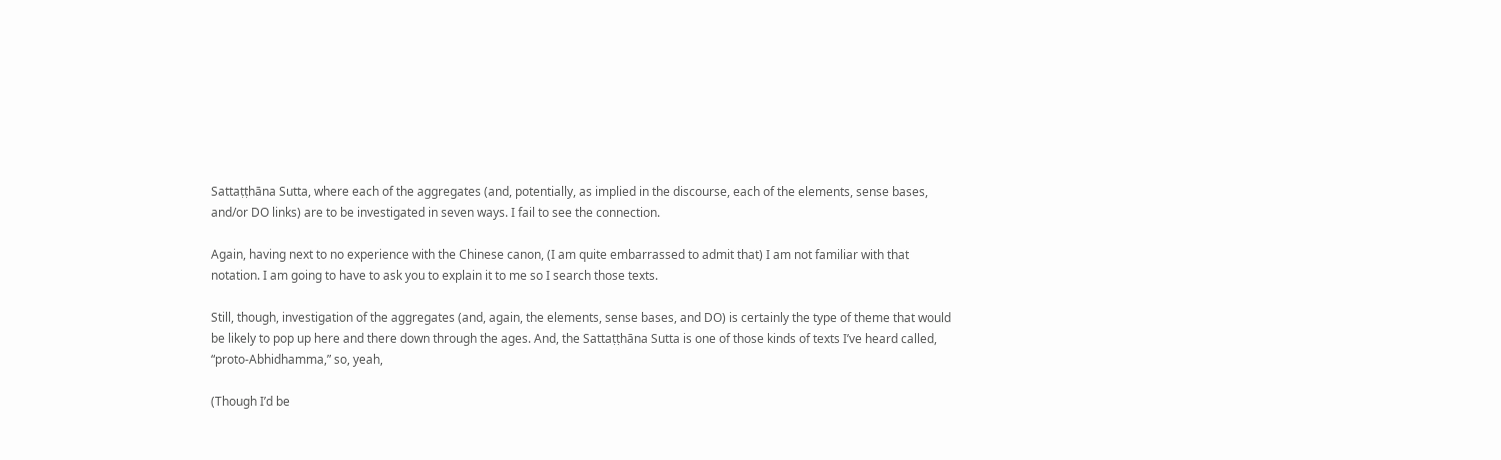Sattaṭṭhāna Sutta, where each of the aggregates (and, potentially, as implied in the discourse, each of the elements, sense bases, and/or DO links) are to be investigated in seven ways. I fail to see the connection.

Again, having next to no experience with the Chinese canon, (I am quite embarrassed to admit that) I am not familiar with that notation. I am going to have to ask you to explain it to me so I search those texts.

Still, though, investigation of the aggregates (and, again, the elements, sense bases, and DO) is certainly the type of theme that would be likely to pop up here and there down through the ages. And, the Sattaṭṭhāna Sutta is one of those kinds of texts I’ve heard called, “proto-Abhidhamma,” so, yeah,

(Though I’d be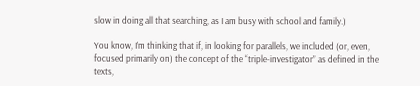slow in doing all that searching, as I am busy with school and family.)

You know, I’m thinking that if, in looking for parallels, we included (or, even, focused primarily on) the concept of the “triple-investigator” as defined in the texts,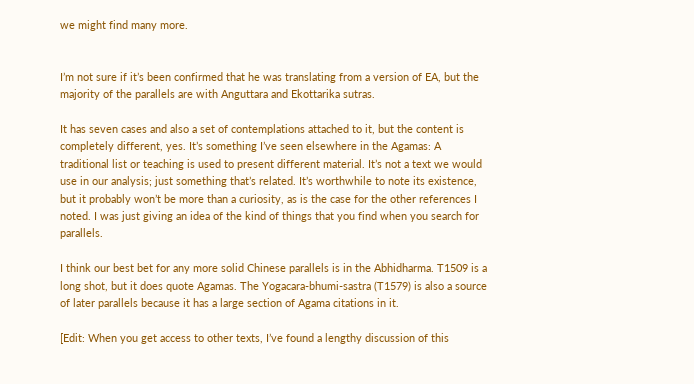we might find many more.


I’m not sure if it’s been confirmed that he was translating from a version of EA, but the majority of the parallels are with Anguttara and Ekottarika sutras.

It has seven cases and also a set of contemplations attached to it, but the content is completely different, yes. It’s something I’ve seen elsewhere in the Agamas: A traditional list or teaching is used to present different material. It’s not a text we would use in our analysis; just something that’s related. It’s worthwhile to note its existence, but it probably won’t be more than a curiosity, as is the case for the other references I noted. I was just giving an idea of the kind of things that you find when you search for parallels.

I think our best bet for any more solid Chinese parallels is in the Abhidharma. T1509 is a long shot, but it does quote Agamas. The Yogacara-bhumi-sastra (T1579) is also a source of later parallels because it has a large section of Agama citations in it.

[Edit: When you get access to other texts, I’ve found a lengthy discussion of this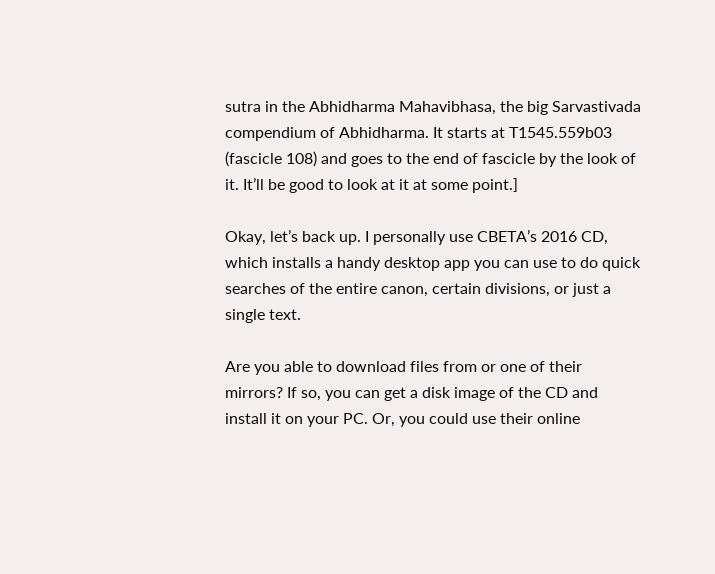sutra in the Abhidharma Mahavibhasa, the big Sarvastivada compendium of Abhidharma. It starts at T1545.559b03 (fascicle 108) and goes to the end of fascicle by the look of it. It’ll be good to look at it at some point.]

Okay, let’s back up. I personally use CBETA’s 2016 CD, which installs a handy desktop app you can use to do quick searches of the entire canon, certain divisions, or just a single text.

Are you able to download files from or one of their mirrors? If so, you can get a disk image of the CD and install it on your PC. Or, you could use their online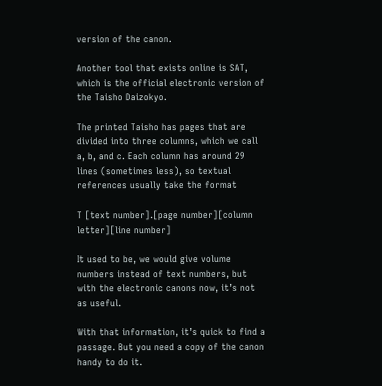version of the canon.

Another tool that exists online is SAT, which is the official electronic version of the Taisho Daizokyo.

The printed Taisho has pages that are divided into three columns, which we call a, b, and c. Each column has around 29 lines (sometimes less), so textual references usually take the format

T [text number].[page number][column letter][line number]

It used to be, we would give volume numbers instead of text numbers, but with the electronic canons now, it’s not as useful.

With that information, it’s quick to find a passage. But you need a copy of the canon handy to do it.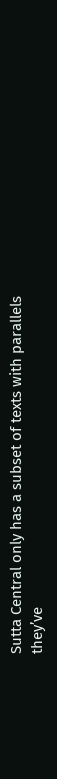Sutta Central only has a subset of texts with parallels they’ve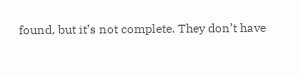found, but it’s not complete. They don’t have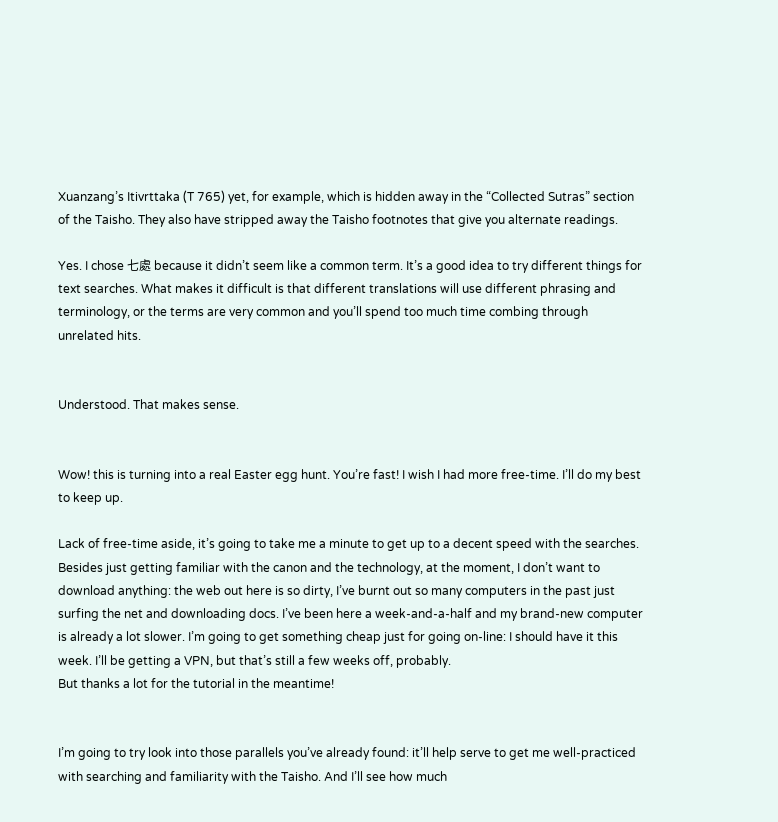Xuanzang’s Itivrttaka (T 765) yet, for example, which is hidden away in the “Collected Sutras” section of the Taisho. They also have stripped away the Taisho footnotes that give you alternate readings.

Yes. I chose 七處 because it didn’t seem like a common term. It’s a good idea to try different things for text searches. What makes it difficult is that different translations will use different phrasing and terminology, or the terms are very common and you’ll spend too much time combing through unrelated hits.


Understood. That makes sense.


Wow! this is turning into a real Easter egg hunt. You’re fast! I wish I had more free-time. I’ll do my best to keep up.

Lack of free-time aside, it’s going to take me a minute to get up to a decent speed with the searches. Besides just getting familiar with the canon and the technology, at the moment, I don’t want to download anything: the web out here is so dirty, I’ve burnt out so many computers in the past just surfing the net and downloading docs. I’ve been here a week-and-a-half and my brand-new computer is already a lot slower. I’m going to get something cheap just for going on-line: I should have it this week. I’ll be getting a VPN, but that’s still a few weeks off, probably.
But thanks a lot for the tutorial in the meantime!


I’m going to try look into those parallels you’ve already found: it’ll help serve to get me well-practiced with searching and familiarity with the Taisho. And I’ll see how much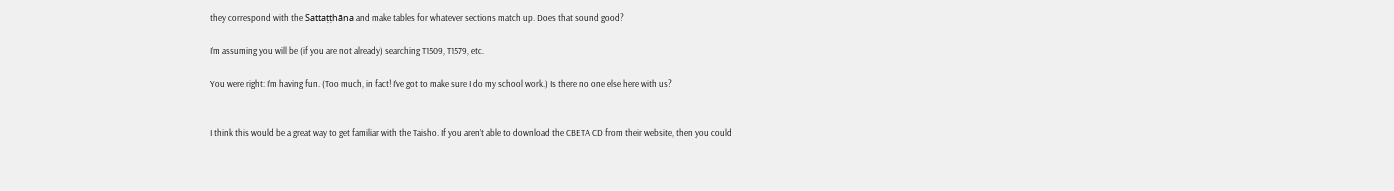they correspond with the Sattaṭṭhāna and make tables for whatever sections match up. Does that sound good?

I’m assuming you will be (if you are not already) searching T1509, T1579, etc.

You were right: I’m having fun. (Too much, in fact! I’ve got to make sure I do my school work.) Is there no one else here with us?


I think this would be a great way to get familiar with the Taisho. If you aren’t able to download the CBETA CD from their website, then you could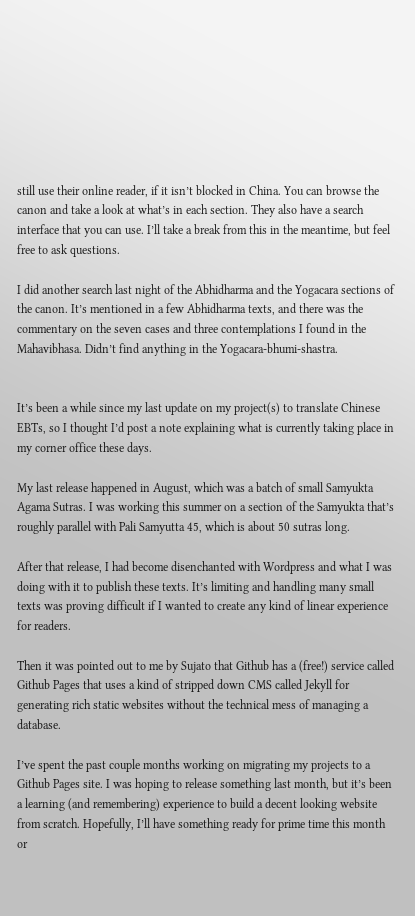still use their online reader, if it isn’t blocked in China. You can browse the canon and take a look at what’s in each section. They also have a search interface that you can use. I’ll take a break from this in the meantime, but feel free to ask questions.

I did another search last night of the Abhidharma and the Yogacara sections of the canon. It’s mentioned in a few Abhidharma texts, and there was the commentary on the seven cases and three contemplations I found in the Mahavibhasa. Didn’t find anything in the Yogacara-bhumi-shastra.


It’s been a while since my last update on my project(s) to translate Chinese EBTs, so I thought I’d post a note explaining what is currently taking place in my corner office these days.

My last release happened in August, which was a batch of small Samyukta Agama Sutras. I was working this summer on a section of the Samyukta that’s roughly parallel with Pali Samyutta 45, which is about 50 sutras long.

After that release, I had become disenchanted with Wordpress and what I was doing with it to publish these texts. It’s limiting and handling many small texts was proving difficult if I wanted to create any kind of linear experience for readers.

Then it was pointed out to me by Sujato that Github has a (free!) service called Github Pages that uses a kind of stripped down CMS called Jekyll for generating rich static websites without the technical mess of managing a database.

I’ve spent the past couple months working on migrating my projects to a Github Pages site. I was hoping to release something last month, but it’s been a learning (and remembering) experience to build a decent looking website from scratch. Hopefully, I’ll have something ready for prime time this month or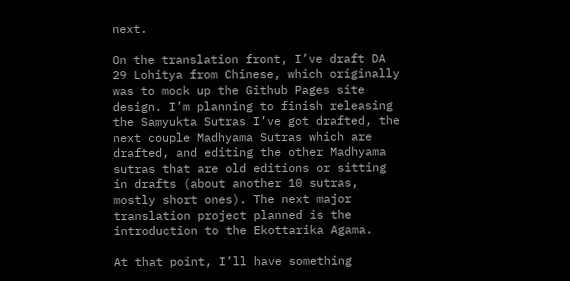next.

On the translation front, I’ve draft DA 29 Lohitya from Chinese, which originally was to mock up the Github Pages site design. I’m planning to finish releasing the Samyukta Sutras I’ve got drafted, the next couple Madhyama Sutras which are drafted, and editing the other Madhyama sutras that are old editions or sitting in drafts (about another 10 sutras, mostly short ones). The next major translation project planned is the introduction to the Ekottarika Agama.

At that point, I’ll have something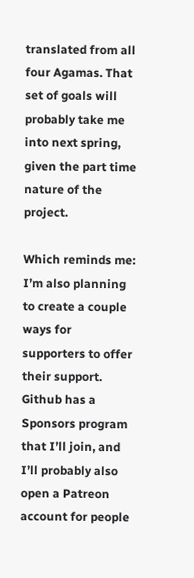translated from all four Agamas. That set of goals will probably take me into next spring, given the part time nature of the project.

Which reminds me: I’m also planning to create a couple ways for supporters to offer their support. Github has a Sponsors program that I’ll join, and I’ll probably also open a Patreon account for people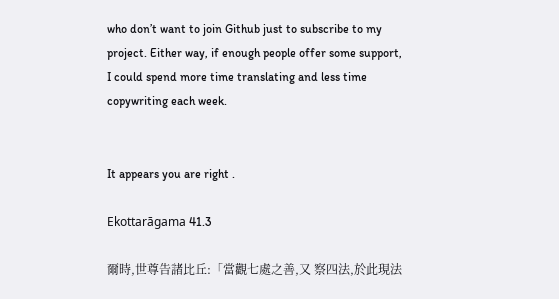who don’t want to join Github just to subscribe to my project. Either way, if enough people offer some support, I could spend more time translating and less time copywriting each week.


It appears you are right .

Ekottarāgama 41.3

爾時,世尊告諸比丘:「當觀七處之善,又 察四法,於此現法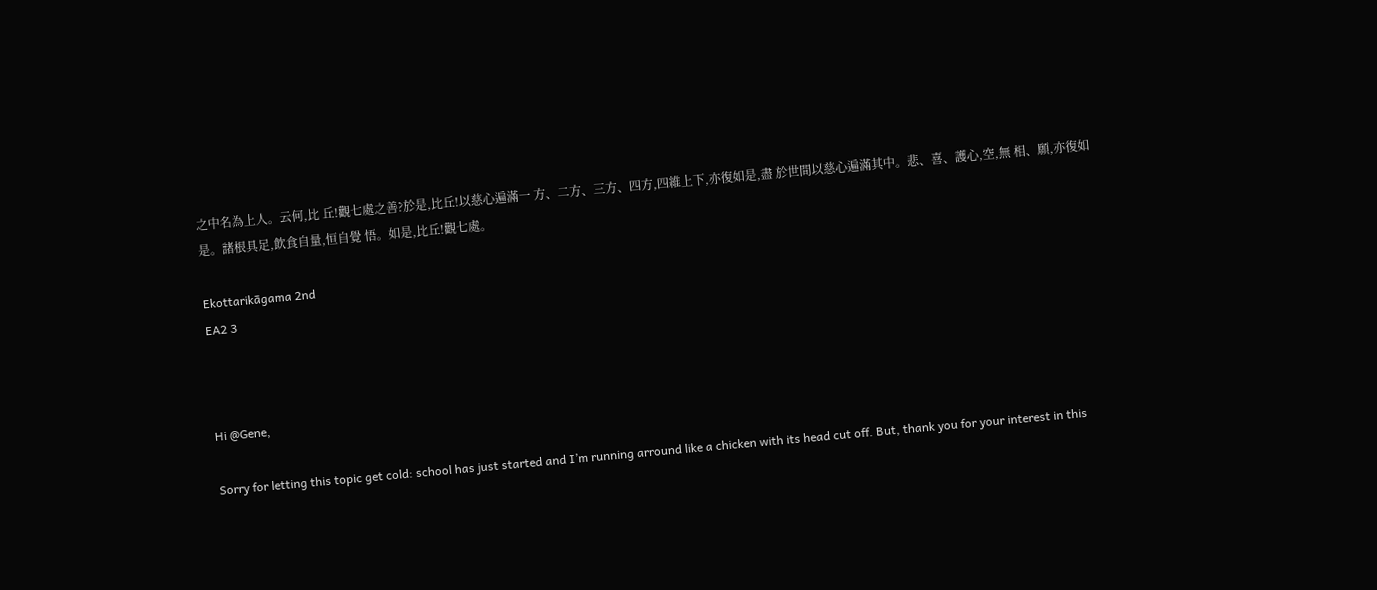之中名為上人。云何,比 丘!觀七處之善?於是,比丘!以慈心遍滿一 方、二方、三方、四方,四維上下,亦復如是,盡 於世間以慈心遍滿其中。悲、喜、護心,空,無 相、願,亦復如是。諸根具足,飲食自量,恒自覺 悟。如是,比丘!觀七處。

Ekottarikāgama 2nd
EA2 3



Hi @Gene,

Sorry for letting this topic get cold: school has just started and I’m running arround like a chicken with its head cut off. But, thank you for your interest in this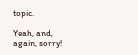topic.

Yeah, and, again, sorry!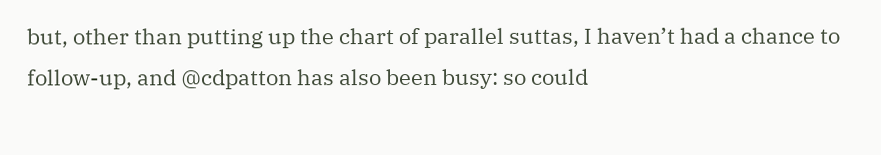but, other than putting up the chart of parallel suttas, I haven’t had a chance to follow-up, and @cdpatton has also been busy: so could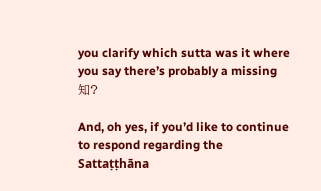you clarify which sutta was it where you say there’s probably a missing 知?

And, oh yes, if you’d like to continue to respond regarding the Sattaṭṭhāna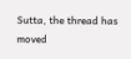Sutta, the thread has moved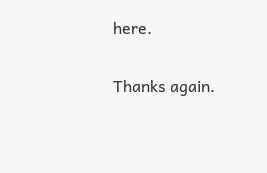here.

Thanks again.